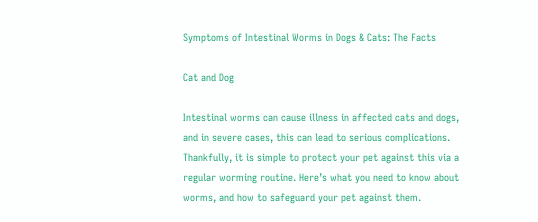Symptoms of Intestinal Worms in Dogs & Cats: The Facts

Cat and Dog

Intestinal worms can cause illness in affected cats and dogs, and in severe cases, this can lead to serious complications. Thankfully, it is simple to protect your pet against this via a regular worming routine. Here’s what you need to know about worms, and how to safeguard your pet against them.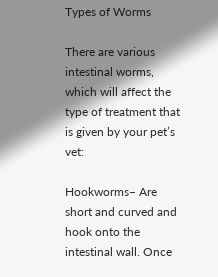Types of Worms

There are various intestinal worms, which will affect the type of treatment that is given by your pet’s vet:

Hookworms– Are short and curved and hook onto the intestinal wall. Once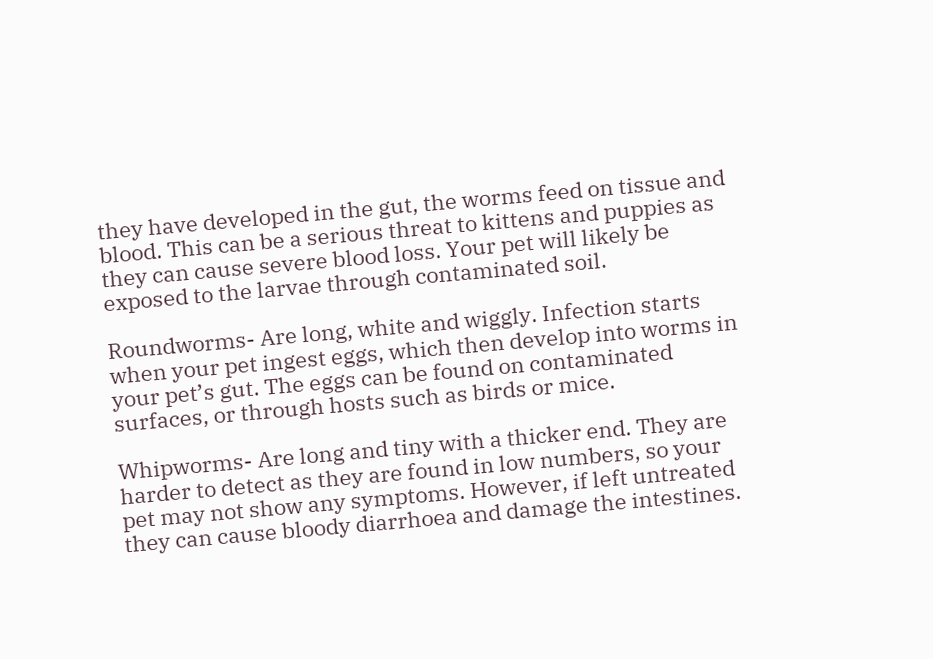they have developed in the gut, the worms feed on tissue and blood. This can be a serious threat to kittens and puppies as they can cause severe blood loss. Your pet will likely be exposed to the larvae through contaminated soil.

Roundworms- Are long, white and wiggly. Infection starts when your pet ingest eggs, which then develop into worms in your pet’s gut. The eggs can be found on contaminated surfaces, or through hosts such as birds or mice.

Whipworms- Are long and tiny with a thicker end. They are harder to detect as they are found in low numbers, so your pet may not show any symptoms. However, if left untreated they can cause bloody diarrhoea and damage the intestines.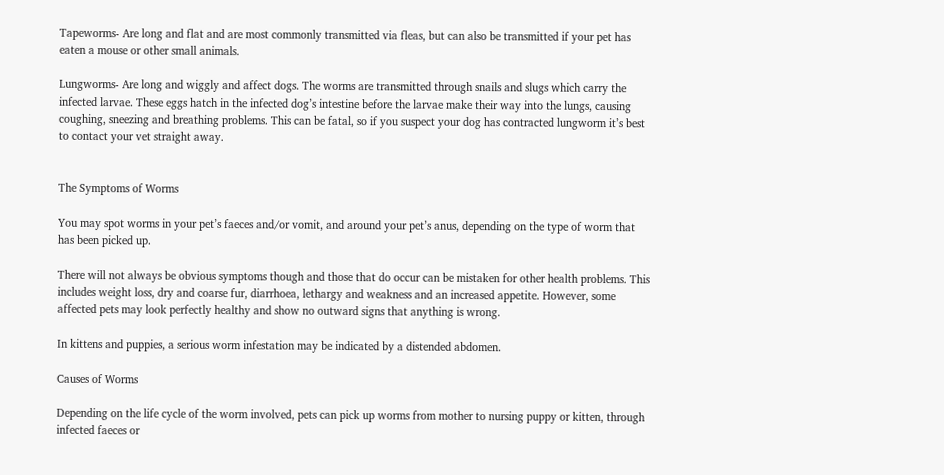Tapeworms- Are long and flat and are most commonly transmitted via fleas, but can also be transmitted if your pet has eaten a mouse or other small animals.

Lungworms- Are long and wiggly and affect dogs. The worms are transmitted through snails and slugs which carry the infected larvae. These eggs hatch in the infected dog’s intestine before the larvae make their way into the lungs, causing coughing, sneezing and breathing problems. This can be fatal, so if you suspect your dog has contracted lungworm it’s best to contact your vet straight away.


The Symptoms of Worms

You may spot worms in your pet’s faeces and/or vomit, and around your pet’s anus, depending on the type of worm that has been picked up.

There will not always be obvious symptoms though and those that do occur can be mistaken for other health problems. This includes weight loss, dry and coarse fur, diarrhoea, lethargy and weakness and an increased appetite. However, some affected pets may look perfectly healthy and show no outward signs that anything is wrong.

In kittens and puppies, a serious worm infestation may be indicated by a distended abdomen.

Causes of Worms

Depending on the life cycle of the worm involved, pets can pick up worms from mother to nursing puppy or kitten, through infected faeces or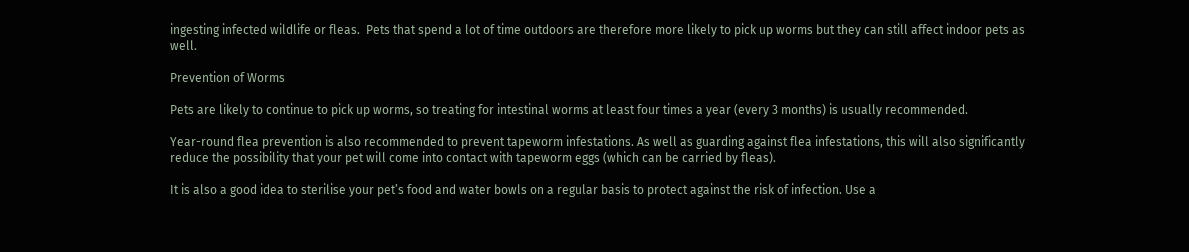ingesting infected wildlife or fleas.  Pets that spend a lot of time outdoors are therefore more likely to pick up worms but they can still affect indoor pets as well.

Prevention of Worms

Pets are likely to continue to pick up worms, so treating for intestinal worms at least four times a year (every 3 months) is usually recommended.

Year-round flea prevention is also recommended to prevent tapeworm infestations. As well as guarding against flea infestations, this will also significantly reduce the possibility that your pet will come into contact with tapeworm eggs (which can be carried by fleas).

It is also a good idea to sterilise your pet’s food and water bowls on a regular basis to protect against the risk of infection. Use a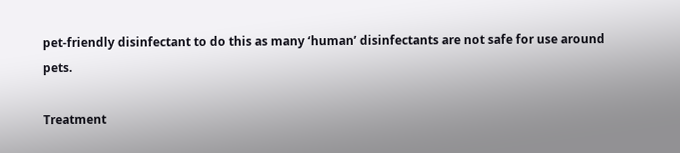pet-friendly disinfectant to do this as many ‘human’ disinfectants are not safe for use around pets.

Treatment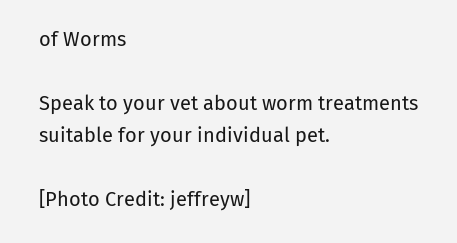of Worms

Speak to your vet about worm treatments suitable for your individual pet.

[Photo Credit: jeffreyw]